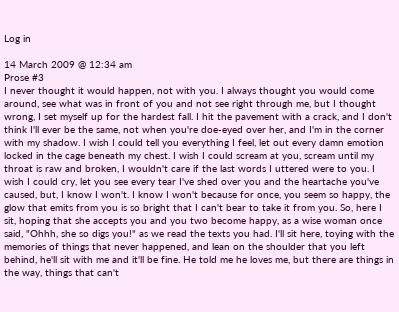Log in

14 March 2009 @ 12:34 am
Prose #3
I never thought it would happen, not with you. I always thought you would come around, see what was in front of you and not see right through me, but I thought wrong, I set myself up for the hardest fall. I hit the pavement with a crack, and I don't think I'll ever be the same, not when you're doe-eyed over her, and I'm in the corner with my shadow. I wish I could tell you everything I feel, let out every damn emotion locked in the cage beneath my chest. I wish I could scream at you, scream until my throat is raw and broken, I wouldn't care if the last words I uttered were to you. I wish I could cry, let you see every tear I've shed over you and the heartache you've caused, but, I know I won't. I know I won't because for once, you seem so happy, the glow that emits from you is so bright that I can't bear to take it from you. So, here I sit, hoping that she accepts you and you two become happy, as a wise woman once said, "Ohhh, she so digs you!" as we read the texts you had. I'll sit here, toying with the memories of things that never happened, and lean on the shoulder that you left behind, he'll sit with me and it'll be fine. He told me he loves me, but there are things in the way, things that can't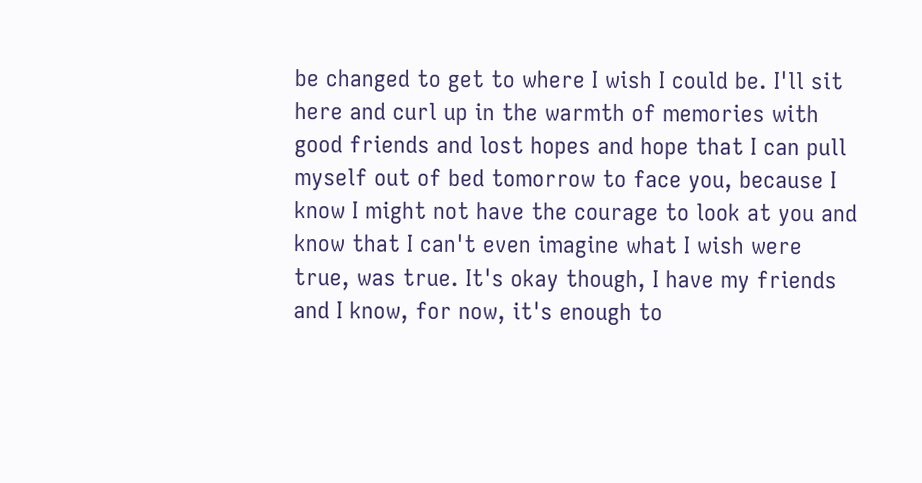be changed to get to where I wish I could be. I'll sit here and curl up in the warmth of memories with good friends and lost hopes and hope that I can pull myself out of bed tomorrow to face you, because I know I might not have the courage to look at you and know that I can't even imagine what I wish were true, was true. It's okay though, I have my friends and I know, for now, it's enough to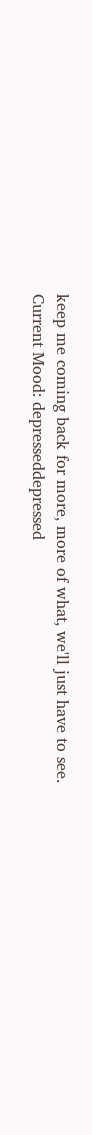keep me coming back for more, more of what, we'll just have to see.
Current Mood: depresseddepressed